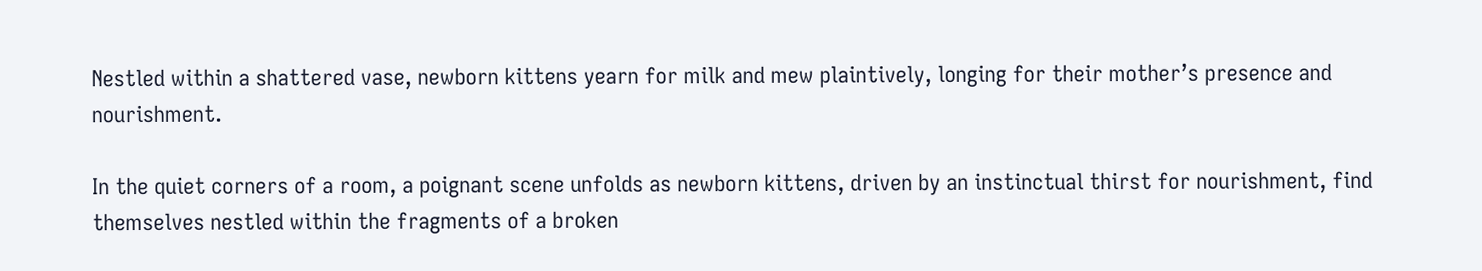Nestled within a shattered vase, newborn kittens yearn for milk and mew plaintively, longing for their mother’s presence and nourishment.

In the quiet corners of a room, a poignant scene unfolds as newborn kittens, driven by an instinctual thirst for nourishment, find themselves nestled within the fragments of a broken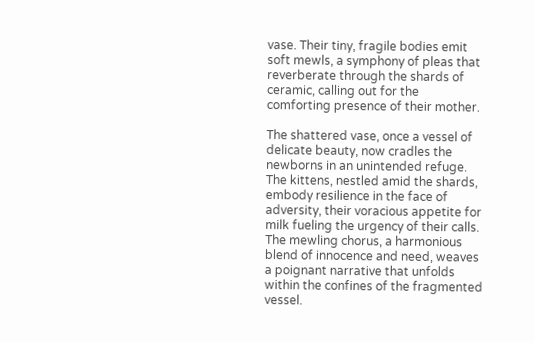vase. Their tiny, fragile bodies emit soft mewls, a symphony of pleas that reverberate through the shards of ceramic, calling out for the comforting presence of their mother.

The shattered vase, once a vessel of delicate beauty, now cradles the newborns in an unintended refuge. The kittens, nestled amid the shards, embody resilience in the face of adversity, their voracious appetite for milk fueling the urgency of their calls. The mewling chorus, a harmonious blend of innocence and need, weaves a poignant narrative that unfolds within the confines of the fragmented vessel.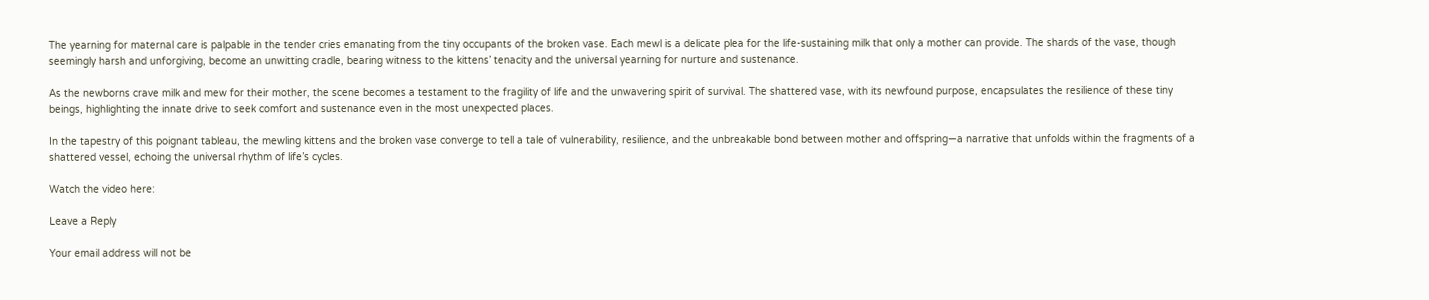The yearning for maternal care is palpable in the tender cries emanating from the tiny occupants of the broken vase. Each mewl is a delicate plea for the life-sustaining milk that only a mother can provide. The shards of the vase, though seemingly harsh and unforgiving, become an unwitting cradle, bearing witness to the kittens’ tenacity and the universal yearning for nurture and sustenance.

As the newborns crave milk and mew for their mother, the scene becomes a testament to the fragility of life and the unwavering spirit of survival. The shattered vase, with its newfound purpose, encapsulates the resilience of these tiny beings, highlighting the innate drive to seek comfort and sustenance even in the most unexpected places.

In the tapestry of this poignant tableau, the mewling kittens and the broken vase converge to tell a tale of vulnerability, resilience, and the unbreakable bond between mother and offspring—a narrative that unfolds within the fragments of a shattered vessel, echoing the universal rhythm of life’s cycles.

Watch the video here:

Leave a Reply

Your email address will not be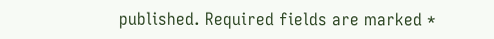published. Required fields are marked *